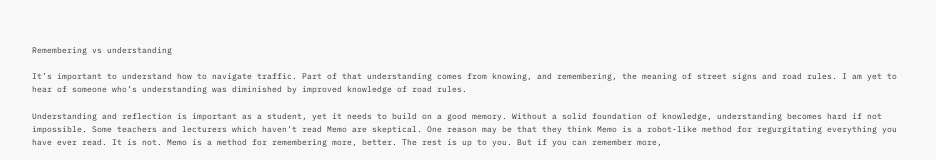Remembering vs understanding

It’s important to understand how to navigate traffic. Part of that understanding comes from knowing, and remembering, the meaning of street signs and road rules. I am yet to hear of someone who’s understanding was diminished by improved knowledge of road rules.

Understanding and reflection is important as a student, yet it needs to build on a good memory. Without a solid foundation of knowledge, understanding becomes hard if not impossible. Some teachers and lecturers which haven’t read Memo are skeptical. One reason may be that they think Memo is a robot-like method for regurgitating everything you have ever read. It is not. Memo is a method for remembering more, better. The rest is up to you. But if you can remember more,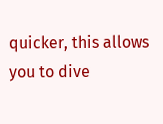quicker, this allows you to dive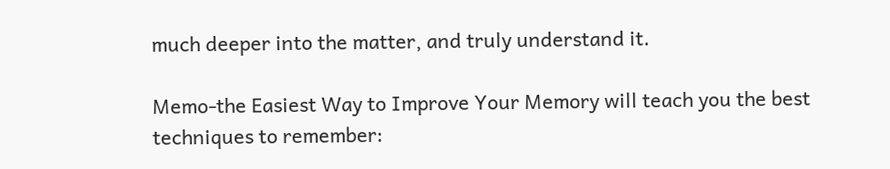much deeper into the matter, and truly understand it.

Memo-the Easiest Way to Improve Your Memory will teach you the best techniques to remember: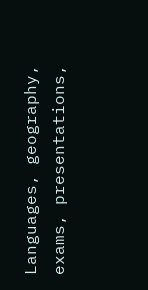Languages, geography, exams, presentations,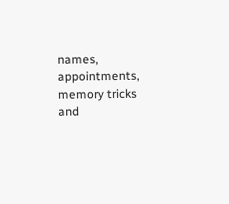names, appointments, memory tricks and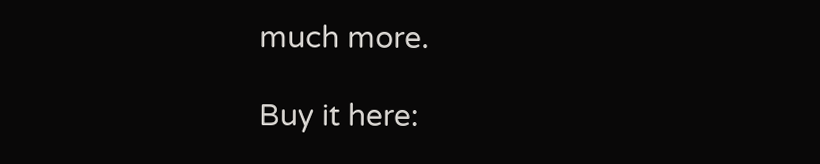much more.

Buy it here: